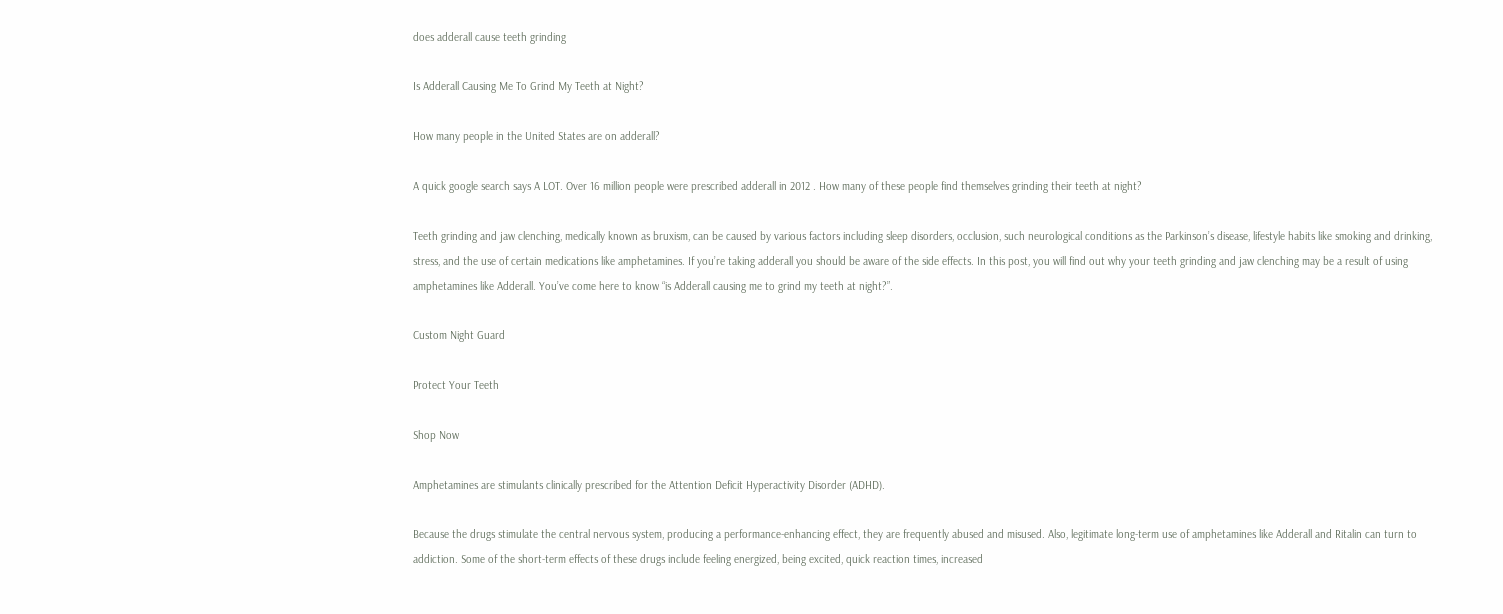does adderall cause teeth grinding

Is Adderall Causing Me To Grind My Teeth at Night?

How many people in the United States are on adderall?

A quick google search says A LOT. Over 16 million people were prescribed adderall in 2012 . How many of these people find themselves grinding their teeth at night?

Teeth grinding and jaw clenching, medically known as bruxism, can be caused by various factors including sleep disorders, occlusion, such neurological conditions as the Parkinson’s disease, lifestyle habits like smoking and drinking, stress, and the use of certain medications like amphetamines. If you’re taking adderall you should be aware of the side effects. In this post, you will find out why your teeth grinding and jaw clenching may be a result of using amphetamines like Adderall. You’ve come here to know “is Adderall causing me to grind my teeth at night?”.

Custom Night Guard

Protect Your Teeth

Shop Now

Amphetamines are stimulants clinically prescribed for the Attention Deficit Hyperactivity Disorder (ADHD).

Because the drugs stimulate the central nervous system, producing a performance-enhancing effect, they are frequently abused and misused. Also, legitimate long-term use of amphetamines like Adderall and Ritalin can turn to addiction. Some of the short-term effects of these drugs include feeling energized, being excited, quick reaction times, increased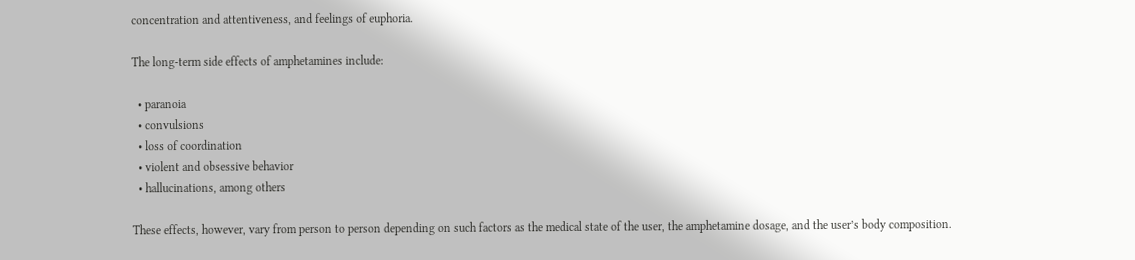concentration and attentiveness, and feelings of euphoria.

The long-term side effects of amphetamines include:

  • paranoia
  • convulsions
  • loss of coordination
  • violent and obsessive behavior
  • hallucinations, among others

These effects, however, vary from person to person depending on such factors as the medical state of the user, the amphetamine dosage, and the user’s body composition.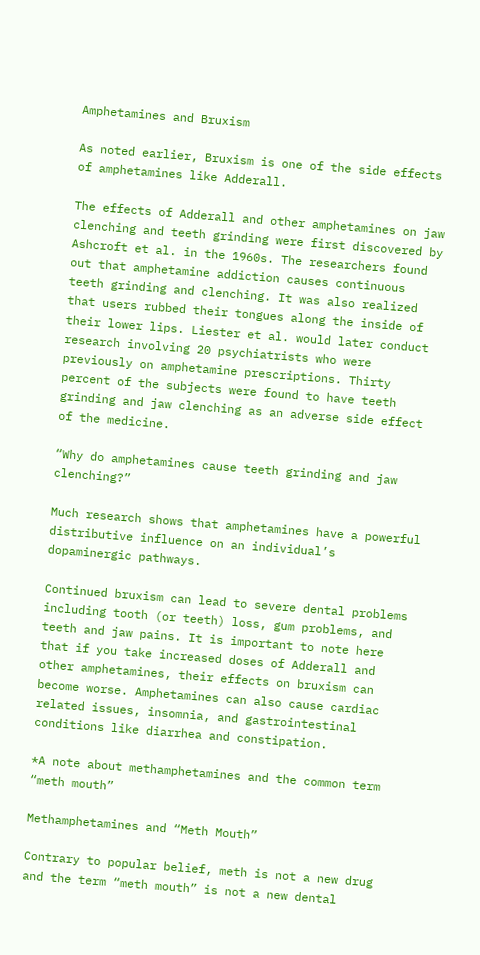Amphetamines and Bruxism

As noted earlier, Bruxism is one of the side effects of amphetamines like Adderall.

The effects of Adderall and other amphetamines on jaw clenching and teeth grinding were first discovered by Ashcroft et al. in the 1960s. The researchers found out that amphetamine addiction causes continuous teeth grinding and clenching. It was also realized that users rubbed their tongues along the inside of their lower lips. Liester et al. would later conduct research involving 20 psychiatrists who were previously on amphetamine prescriptions. Thirty percent of the subjects were found to have teeth grinding and jaw clenching as an adverse side effect of the medicine.

“Why do amphetamines cause teeth grinding and jaw clenching?”

Much research shows that amphetamines have a powerful distributive influence on an individual’s dopaminergic pathways.

Continued bruxism can lead to severe dental problems including tooth (or teeth) loss, gum problems, and teeth and jaw pains. It is important to note here that if you take increased doses of Adderall and other amphetamines, their effects on bruxism can become worse. Amphetamines can also cause cardiac related issues, insomnia, and gastrointestinal conditions like diarrhea and constipation.

*A note about methamphetamines and the common term “meth mouth”

Methamphetamines and “Meth Mouth”

Contrary to popular belief, meth is not a new drug and the term “meth mouth” is not a new dental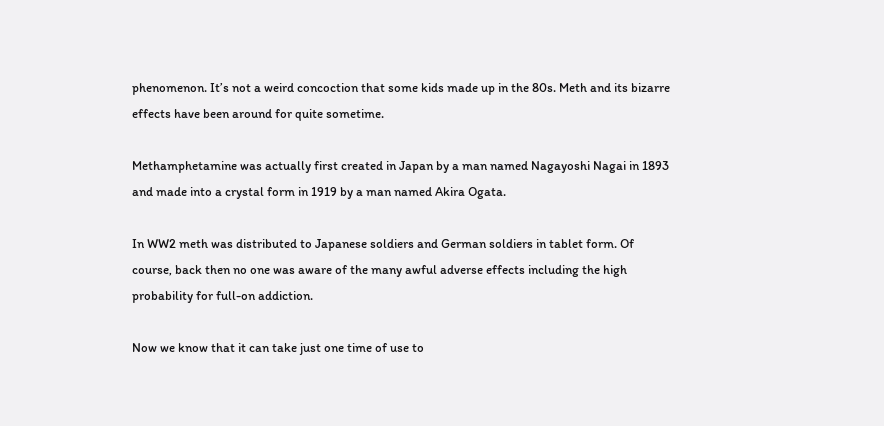phenomenon. It’s not a weird concoction that some kids made up in the 80s. Meth and its bizarre effects have been around for quite sometime.

Methamphetamine was actually first created in Japan by a man named Nagayoshi Nagai in 1893 and made into a crystal form in 1919 by a man named Akira Ogata.

In WW2 meth was distributed to Japanese soldiers and German soldiers in tablet form. Of course, back then no one was aware of the many awful adverse effects including the high probability for full-on addiction.

Now we know that it can take just one time of use to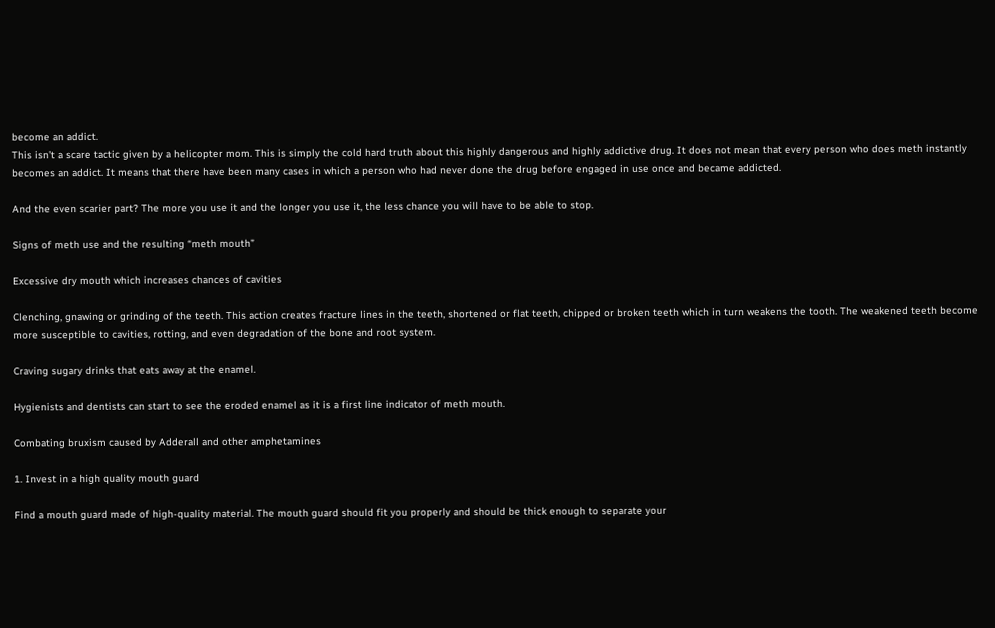become an addict.
This isn’t a scare tactic given by a helicopter mom. This is simply the cold hard truth about this highly dangerous and highly addictive drug. It does not mean that every person who does meth instantly becomes an addict. It means that there have been many cases in which a person who had never done the drug before engaged in use once and became addicted.

And the even scarier part? The more you use it and the longer you use it, the less chance you will have to be able to stop.

Signs of meth use and the resulting “meth mouth”

Excessive dry mouth which increases chances of cavities

Clenching, gnawing or grinding of the teeth. This action creates fracture lines in the teeth, shortened or flat teeth, chipped or broken teeth which in turn weakens the tooth. The weakened teeth become more susceptible to cavities, rotting, and even degradation of the bone and root system.

Craving sugary drinks that eats away at the enamel.

Hygienists and dentists can start to see the eroded enamel as it is a first line indicator of meth mouth.

Combating bruxism caused by Adderall and other amphetamines

1. Invest in a high quality mouth guard

Find a mouth guard made of high-quality material. The mouth guard should fit you properly and should be thick enough to separate your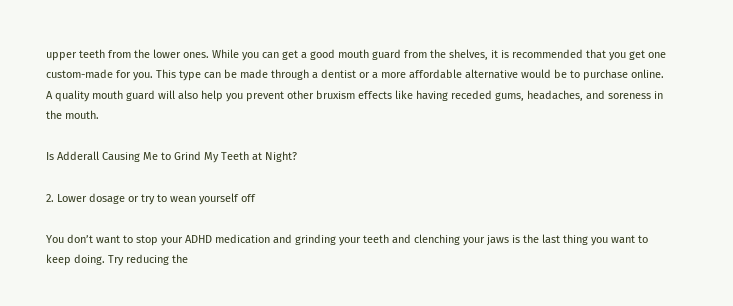upper teeth from the lower ones. While you can get a good mouth guard from the shelves, it is recommended that you get one custom-made for you. This type can be made through a dentist or a more affordable alternative would be to purchase online.  A quality mouth guard will also help you prevent other bruxism effects like having receded gums, headaches, and soreness in the mouth.

Is Adderall Causing Me to Grind My Teeth at Night?

2. Lower dosage or try to wean yourself off

You don’t want to stop your ADHD medication and grinding your teeth and clenching your jaws is the last thing you want to keep doing. Try reducing the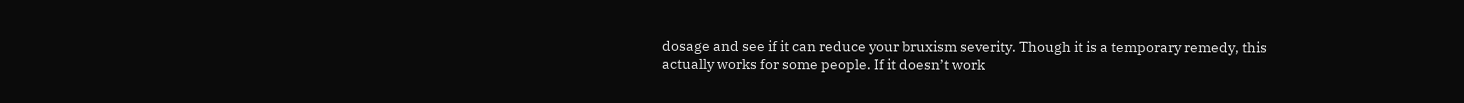dosage and see if it can reduce your bruxism severity. Though it is a temporary remedy, this actually works for some people. If it doesn’t work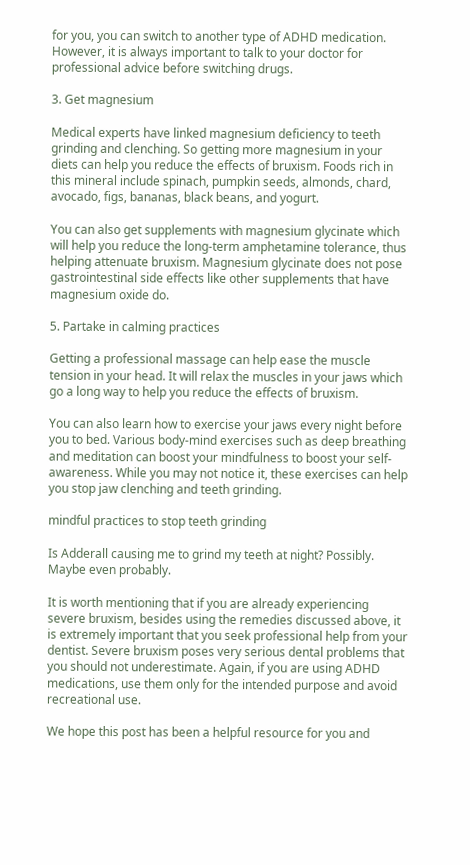for you, you can switch to another type of ADHD medication. However, it is always important to talk to your doctor for professional advice before switching drugs.

3. Get magnesium

Medical experts have linked magnesium deficiency to teeth grinding and clenching. So getting more magnesium in your diets can help you reduce the effects of bruxism. Foods rich in this mineral include spinach, pumpkin seeds, almonds, chard, avocado, figs, bananas, black beans, and yogurt.

You can also get supplements with magnesium glycinate which will help you reduce the long-term amphetamine tolerance, thus helping attenuate bruxism. Magnesium glycinate does not pose gastrointestinal side effects like other supplements that have magnesium oxide do.

5. Partake in calming practices

Getting a professional massage can help ease the muscle tension in your head. It will relax the muscles in your jaws which go a long way to help you reduce the effects of bruxism.

You can also learn how to exercise your jaws every night before you to bed. Various body-mind exercises such as deep breathing and meditation can boost your mindfulness to boost your self-awareness. While you may not notice it, these exercises can help you stop jaw clenching and teeth grinding.

mindful practices to stop teeth grinding

Is Adderall causing me to grind my teeth at night? Possibly. Maybe even probably.

It is worth mentioning that if you are already experiencing severe bruxism, besides using the remedies discussed above, it is extremely important that you seek professional help from your dentist. Severe bruxism poses very serious dental problems that you should not underestimate. Again, if you are using ADHD medications, use them only for the intended purpose and avoid recreational use.

We hope this post has been a helpful resource for you and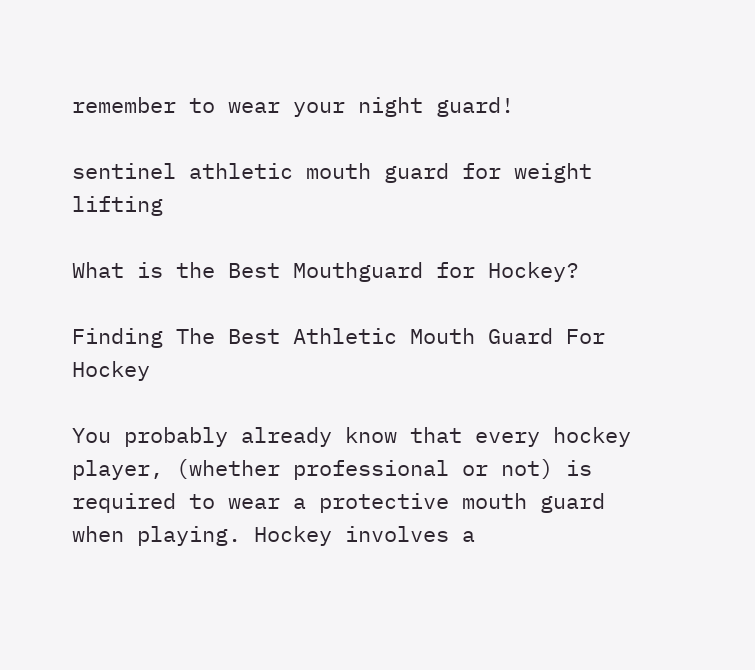remember to wear your night guard!

sentinel athletic mouth guard for weight lifting

What is the Best Mouthguard for Hockey?

Finding The Best Athletic Mouth Guard For Hockey

You probably already know that every hockey player, (whether professional or not) is required to wear a protective mouth guard when playing. Hockey involves a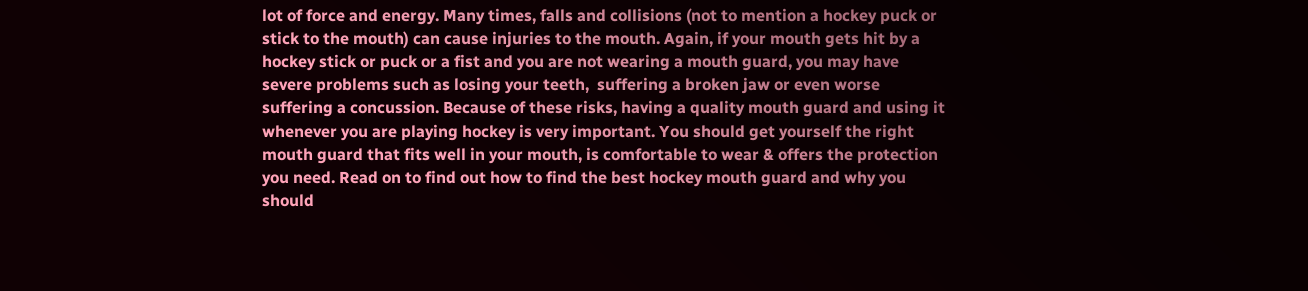lot of force and energy. Many times, falls and collisions (not to mention a hockey puck or stick to the mouth) can cause injuries to the mouth. Again, if your mouth gets hit by a hockey stick or puck or a fist and you are not wearing a mouth guard, you may have severe problems such as losing your teeth,  suffering a broken jaw or even worse suffering a concussion. Because of these risks, having a quality mouth guard and using it whenever you are playing hockey is very important. You should get yourself the right mouth guard that fits well in your mouth, is comfortable to wear & offers the protection you need. Read on to find out how to find the best hockey mouth guard and why you should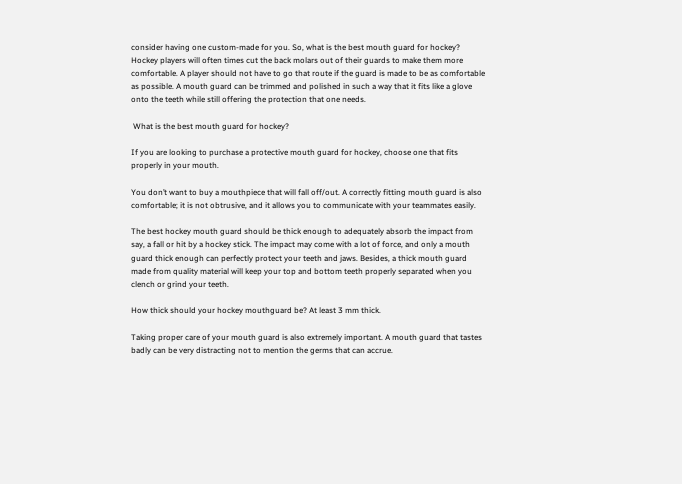consider having one custom-made for you. So, what is the best mouth guard for hockey? Hockey players will often times cut the back molars out of their guards to make them more comfortable. A player should not have to go that route if the guard is made to be as comfortable as possible. A mouth guard can be trimmed and polished in such a way that it fits like a glove onto the teeth while still offering the protection that one needs.

 What is the best mouth guard for hockey?

If you are looking to purchase a protective mouth guard for hockey, choose one that fits properly in your mouth.

You don’t want to buy a mouthpiece that will fall off/out. A correctly fitting mouth guard is also comfortable; it is not obtrusive, and it allows you to communicate with your teammates easily.

The best hockey mouth guard should be thick enough to adequately absorb the impact from say, a fall or hit by a hockey stick. The impact may come with a lot of force, and only a mouth guard thick enough can perfectly protect your teeth and jaws. Besides, a thick mouth guard made from quality material will keep your top and bottom teeth properly separated when you clench or grind your teeth.

How thick should your hockey mouthguard be? At least 3 mm thick.

Taking proper care of your mouth guard is also extremely important. A mouth guard that tastes badly can be very distracting not to mention the germs that can accrue.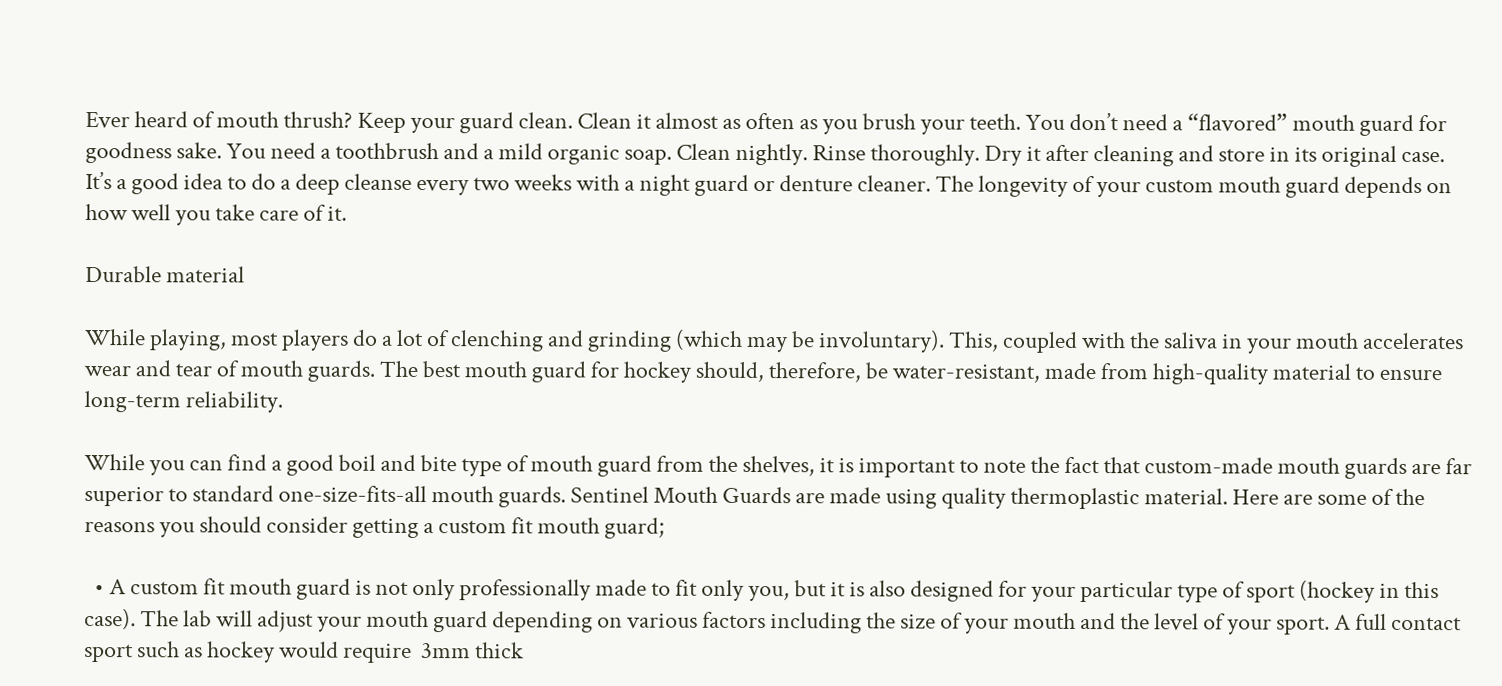Ever heard of mouth thrush? Keep your guard clean. Clean it almost as often as you brush your teeth. You don’t need a “flavored” mouth guard for goodness sake. You need a toothbrush and a mild organic soap. Clean nightly. Rinse thoroughly. Dry it after cleaning and store in its original case. It’s a good idea to do a deep cleanse every two weeks with a night guard or denture cleaner. The longevity of your custom mouth guard depends on how well you take care of it.

Durable material

While playing, most players do a lot of clenching and grinding (which may be involuntary). This, coupled with the saliva in your mouth accelerates wear and tear of mouth guards. The best mouth guard for hockey should, therefore, be water-resistant, made from high-quality material to ensure long-term reliability.

While you can find a good boil and bite type of mouth guard from the shelves, it is important to note the fact that custom-made mouth guards are far superior to standard one-size-fits-all mouth guards. Sentinel Mouth Guards are made using quality thermoplastic material. Here are some of the reasons you should consider getting a custom fit mouth guard;

  • A custom fit mouth guard is not only professionally made to fit only you, but it is also designed for your particular type of sport (hockey in this case). The lab will adjust your mouth guard depending on various factors including the size of your mouth and the level of your sport. A full contact sport such as hockey would require  3mm thick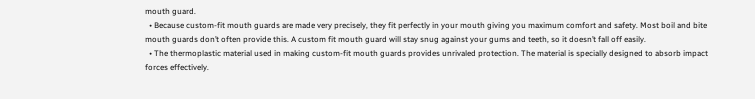mouth guard.
  • Because custom-fit mouth guards are made very precisely, they fit perfectly in your mouth giving you maximum comfort and safety. Most boil and bite mouth guards don’t often provide this. A custom fit mouth guard will stay snug against your gums and teeth, so it doesn’t fall off easily.
  • The thermoplastic material used in making custom-fit mouth guards provides unrivaled protection. The material is specially designed to absorb impact forces effectively.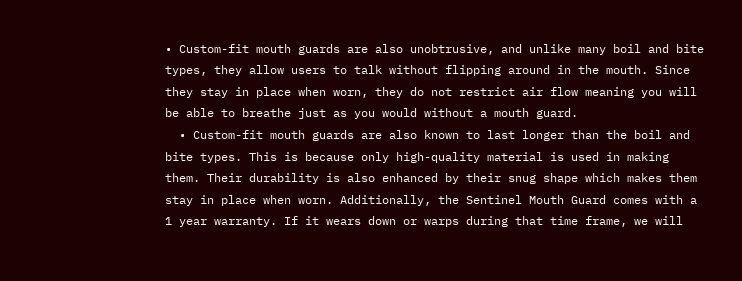• Custom-fit mouth guards are also unobtrusive, and unlike many boil and bite types, they allow users to talk without flipping around in the mouth. Since they stay in place when worn, they do not restrict air flow meaning you will be able to breathe just as you would without a mouth guard.
  • Custom-fit mouth guards are also known to last longer than the boil and bite types. This is because only high-quality material is used in making them. Their durability is also enhanced by their snug shape which makes them stay in place when worn. Additionally, the Sentinel Mouth Guard comes with a 1 year warranty. If it wears down or warps during that time frame, we will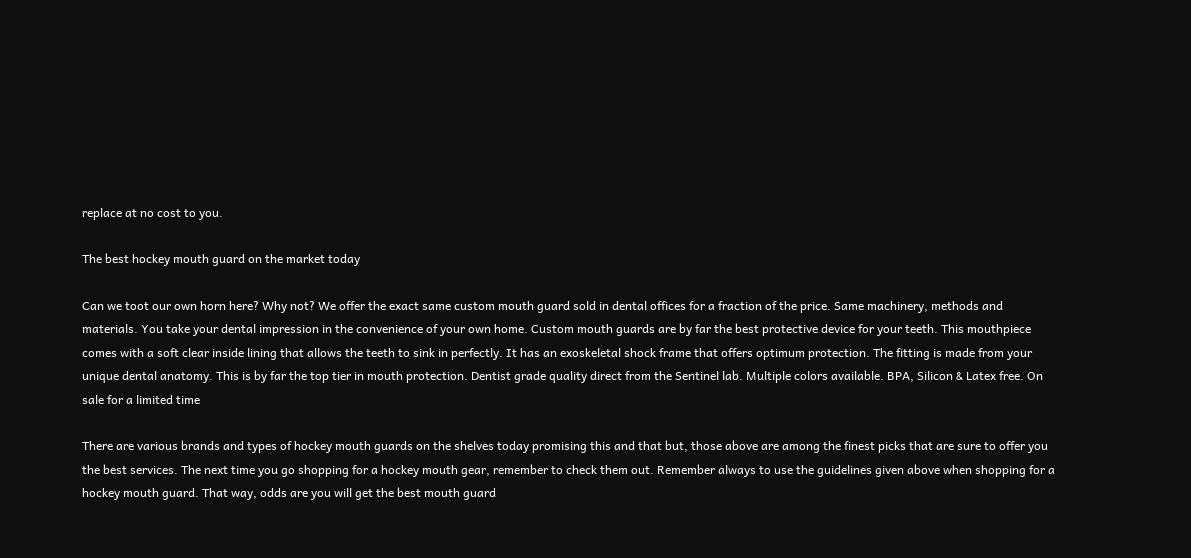replace at no cost to you.

The best hockey mouth guard on the market today

Can we toot our own horn here? Why not? We offer the exact same custom mouth guard sold in dental offices for a fraction of the price. Same machinery, methods and materials. You take your dental impression in the convenience of your own home. Custom mouth guards are by far the best protective device for your teeth. This mouthpiece comes with a soft clear inside lining that allows the teeth to sink in perfectly. It has an exoskeletal shock frame that offers optimum protection. The fitting is made from your unique dental anatomy. This is by far the top tier in mouth protection. Dentist grade quality direct from the Sentinel lab. Multiple colors available. BPA, Silicon & Latex free. On sale for a limited time

There are various brands and types of hockey mouth guards on the shelves today promising this and that but, those above are among the finest picks that are sure to offer you the best services. The next time you go shopping for a hockey mouth gear, remember to check them out. Remember always to use the guidelines given above when shopping for a hockey mouth guard. That way, odds are you will get the best mouth guard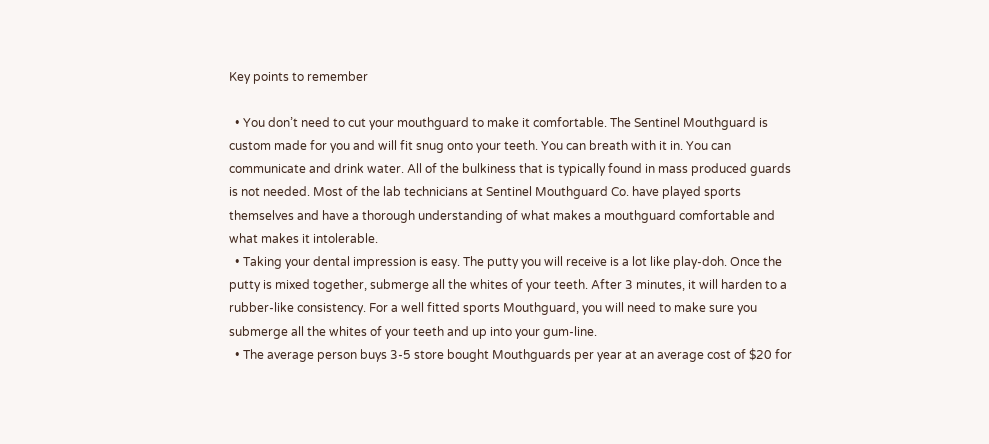Key points to remember

  • You don’t need to cut your mouthguard to make it comfortable. The Sentinel Mouthguard is custom made for you and will fit snug onto your teeth. You can breath with it in. You can communicate and drink water. All of the bulkiness that is typically found in mass produced guards is not needed. Most of the lab technicians at Sentinel Mouthguard Co. have played sports themselves and have a thorough understanding of what makes a mouthguard comfortable and what makes it intolerable.
  • Taking your dental impression is easy. The putty you will receive is a lot like play-doh. Once the putty is mixed together, submerge all the whites of your teeth. After 3 minutes, it will harden to a rubber-like consistency. For a well fitted sports Mouthguard, you will need to make sure you submerge all the whites of your teeth and up into your gum-line.
  • The average person buys 3-5 store bought Mouthguards per year at an average cost of $20 for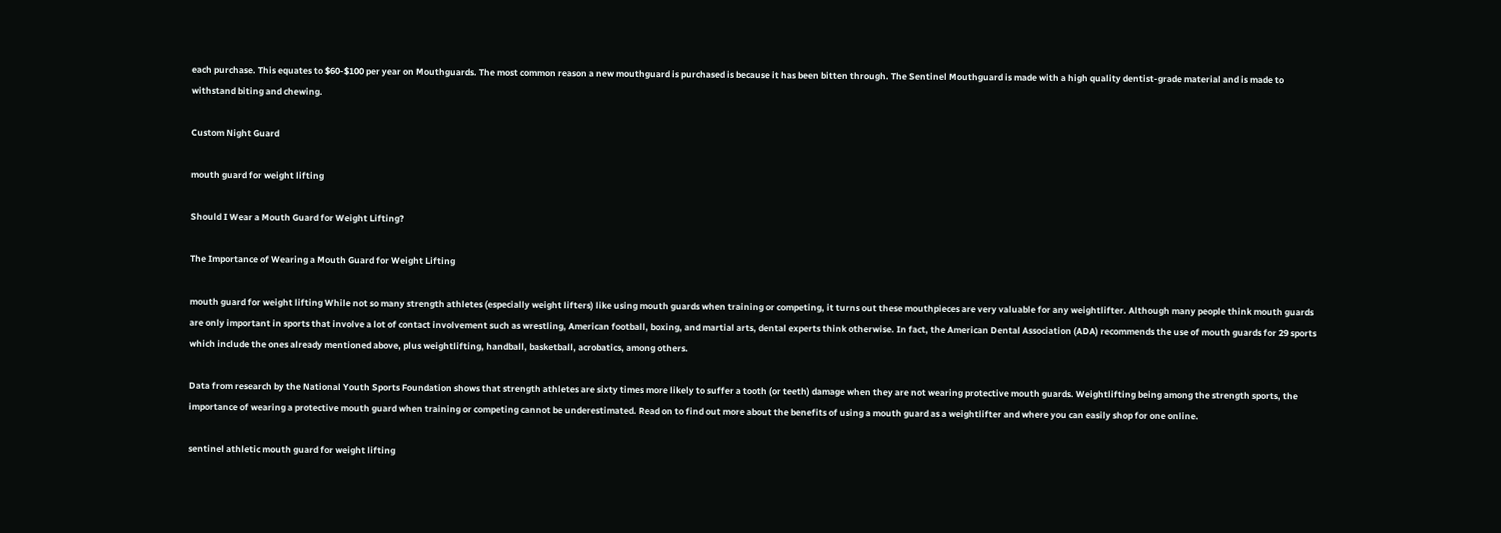each purchase. This equates to $60-$100 per year on Mouthguards. The most common reason a new mouthguard is purchased is because it has been bitten through. The Sentinel Mouthguard is made with a high quality dentist-grade material and is made to  withstand biting and chewing.

Custom Night Guard

mouth guard for weight lifting

Should I Wear a Mouth Guard for Weight Lifting?

The Importance of Wearing a Mouth Guard for Weight Lifting

mouth guard for weight lifting While not so many strength athletes (especially weight lifters) like using mouth guards when training or competing, it turns out these mouthpieces are very valuable for any weightlifter. Although many people think mouth guards are only important in sports that involve a lot of contact involvement such as wrestling, American football, boxing, and martial arts, dental experts think otherwise. In fact, the American Dental Association (ADA) recommends the use of mouth guards for 29 sports which include the ones already mentioned above, plus weightlifting, handball, basketball, acrobatics, among others.

Data from research by the National Youth Sports Foundation shows that strength athletes are sixty times more likely to suffer a tooth (or teeth) damage when they are not wearing protective mouth guards. Weightlifting being among the strength sports, the importance of wearing a protective mouth guard when training or competing cannot be underestimated. Read on to find out more about the benefits of using a mouth guard as a weightlifter and where you can easily shop for one online.

sentinel athletic mouth guard for weight lifting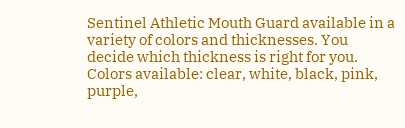Sentinel Athletic Mouth Guard available in a variety of colors and thicknesses. You decide which thickness is right for you. Colors available: clear, white, black, pink, purple,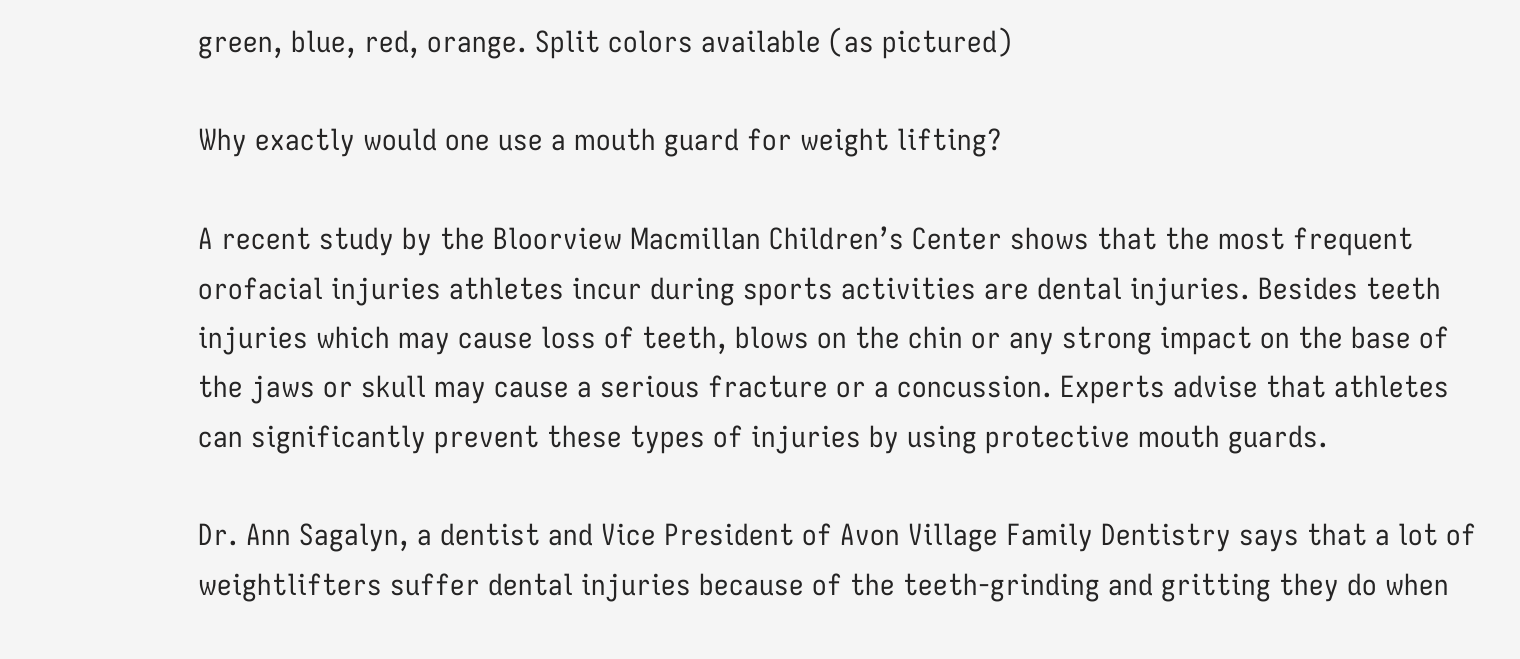green, blue, red, orange. Split colors available (as pictured)

Why exactly would one use a mouth guard for weight lifting?

A recent study by the Bloorview Macmillan Children’s Center shows that the most frequent orofacial injuries athletes incur during sports activities are dental injuries. Besides teeth injuries which may cause loss of teeth, blows on the chin or any strong impact on the base of the jaws or skull may cause a serious fracture or a concussion. Experts advise that athletes can significantly prevent these types of injuries by using protective mouth guards.

Dr. Ann Sagalyn, a dentist and Vice President of Avon Village Family Dentistry says that a lot of weightlifters suffer dental injuries because of the teeth-grinding and gritting they do when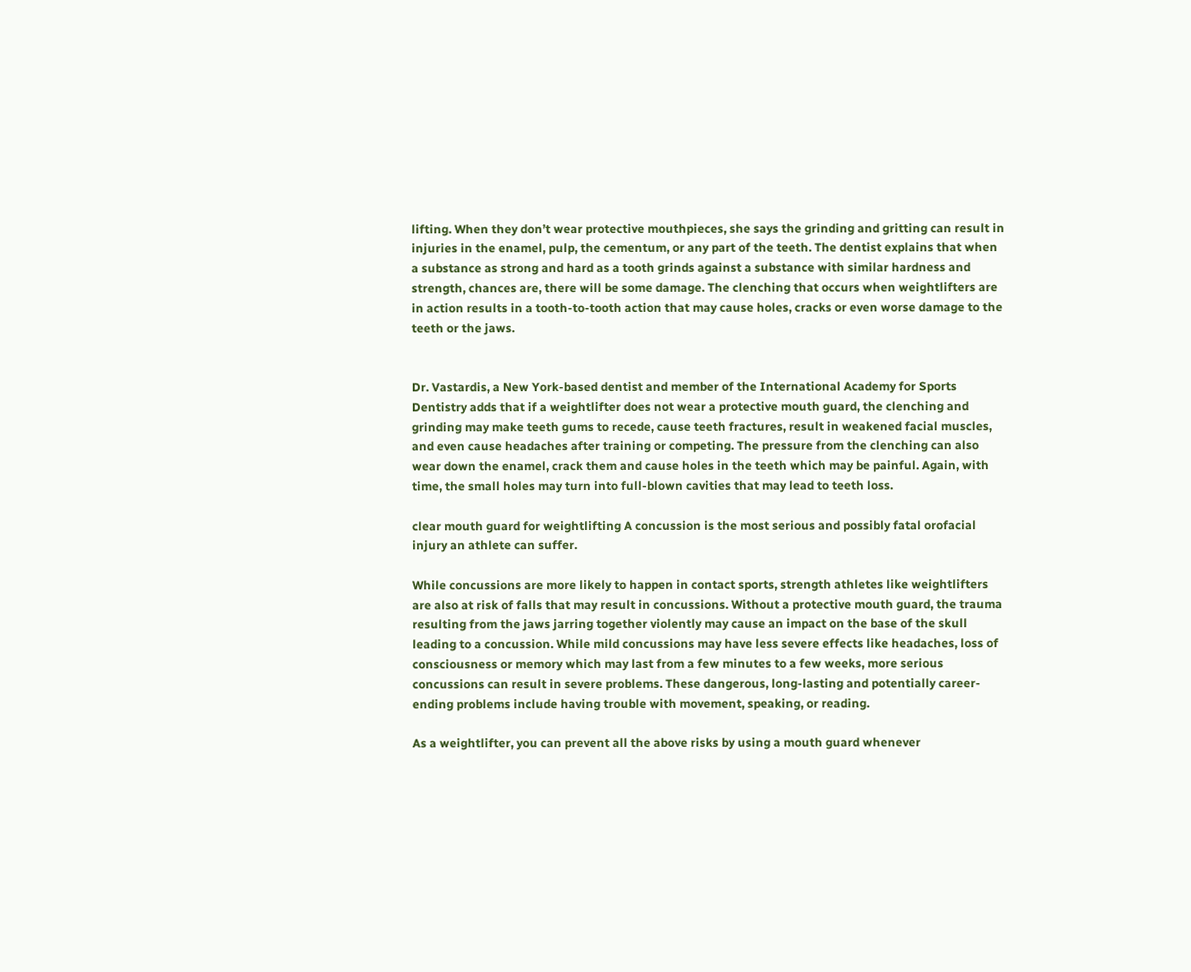lifting. When they don’t wear protective mouthpieces, she says the grinding and gritting can result in injuries in the enamel, pulp, the cementum, or any part of the teeth. The dentist explains that when a substance as strong and hard as a tooth grinds against a substance with similar hardness and strength, chances are, there will be some damage. The clenching that occurs when weightlifters are in action results in a tooth-to-tooth action that may cause holes, cracks or even worse damage to the teeth or the jaws.


Dr. Vastardis, a New York-based dentist and member of the International Academy for Sports Dentistry adds that if a weightlifter does not wear a protective mouth guard, the clenching and grinding may make teeth gums to recede, cause teeth fractures, result in weakened facial muscles, and even cause headaches after training or competing. The pressure from the clenching can also wear down the enamel, crack them and cause holes in the teeth which may be painful. Again, with time, the small holes may turn into full-blown cavities that may lead to teeth loss.

clear mouth guard for weightlifting A concussion is the most serious and possibly fatal orofacial injury an athlete can suffer.

While concussions are more likely to happen in contact sports, strength athletes like weightlifters are also at risk of falls that may result in concussions. Without a protective mouth guard, the trauma resulting from the jaws jarring together violently may cause an impact on the base of the skull leading to a concussion. While mild concussions may have less severe effects like headaches, loss of consciousness or memory which may last from a few minutes to a few weeks, more serious concussions can result in severe problems. These dangerous, long-lasting and potentially career-ending problems include having trouble with movement, speaking, or reading.

As a weightlifter, you can prevent all the above risks by using a mouth guard whenever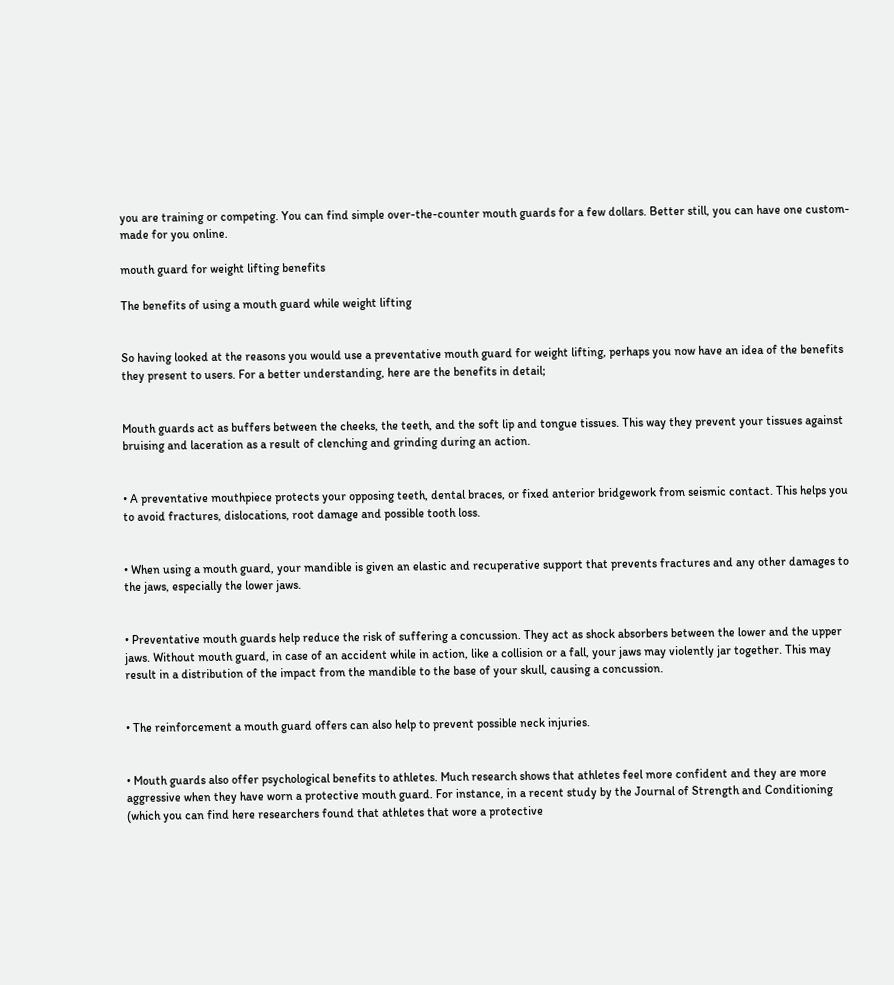you are training or competing. You can find simple over-the-counter mouth guards for a few dollars. Better still, you can have one custom-made for you online.

mouth guard for weight lifting benefits

The benefits of using a mouth guard while weight lifting


So having looked at the reasons you would use a preventative mouth guard for weight lifting, perhaps you now have an idea of the benefits they present to users. For a better understanding, here are the benefits in detail;


Mouth guards act as buffers between the cheeks, the teeth, and the soft lip and tongue tissues. This way they prevent your tissues against bruising and laceration as a result of clenching and grinding during an action.


• A preventative mouthpiece protects your opposing teeth, dental braces, or fixed anterior bridgework from seismic contact. This helps you to avoid fractures, dislocations, root damage and possible tooth loss.


• When using a mouth guard, your mandible is given an elastic and recuperative support that prevents fractures and any other damages to the jaws, especially the lower jaws.


• Preventative mouth guards help reduce the risk of suffering a concussion. They act as shock absorbers between the lower and the upper jaws. Without mouth guard, in case of an accident while in action, like a collision or a fall, your jaws may violently jar together. This may result in a distribution of the impact from the mandible to the base of your skull, causing a concussion.


• The reinforcement a mouth guard offers can also help to prevent possible neck injuries.


• Mouth guards also offer psychological benefits to athletes. Much research shows that athletes feel more confident and they are more aggressive when they have worn a protective mouth guard. For instance, in a recent study by the Journal of Strength and Conditioning (which you can find here researchers found that athletes that wore a protective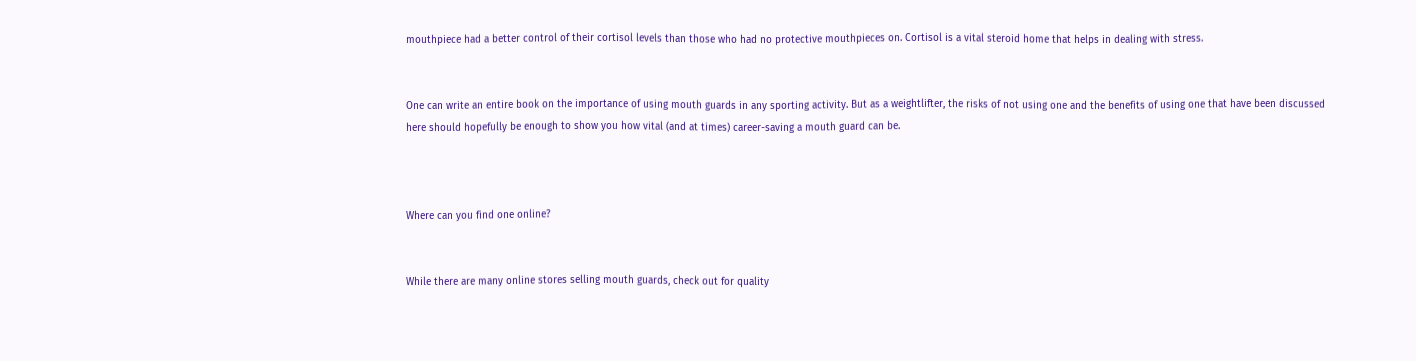mouthpiece had a better control of their cortisol levels than those who had no protective mouthpieces on. Cortisol is a vital steroid home that helps in dealing with stress.


One can write an entire book on the importance of using mouth guards in any sporting activity. But as a weightlifter, the risks of not using one and the benefits of using one that have been discussed here should hopefully be enough to show you how vital (and at times) career-saving a mouth guard can be.



Where can you find one online?


While there are many online stores selling mouth guards, check out for quality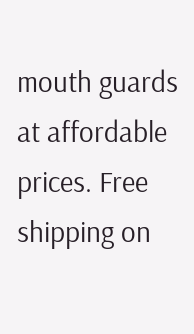mouth guards at affordable prices. Free shipping on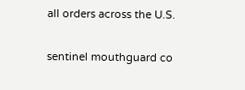all orders across the U.S.

sentinel mouthguard co